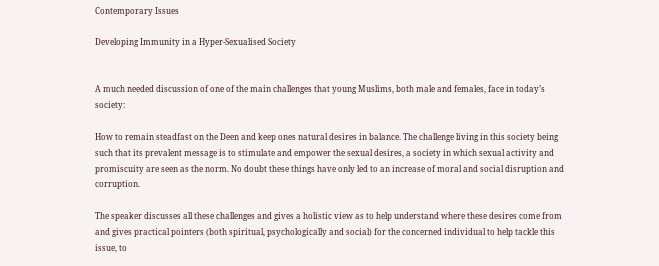Contemporary Issues

Developing Immunity in a Hyper-Sexualised Society


A much needed discussion of one of the main challenges that young Muslims, both male and females, face in today’s society:

How to remain steadfast on the Deen and keep ones natural desires in balance. The challenge living in this society being such that its prevalent message is to stimulate and empower the sexual desires, a society in which sexual activity and promiscuity are seen as the norm. No doubt these things have only led to an increase of moral and social disruption and corruption.

The speaker discusses all these challenges and gives a holistic view as to help understand where these desires come from and gives practical pointers (both spiritual, psychologically and social) for the concerned individual to help tackle this issue, to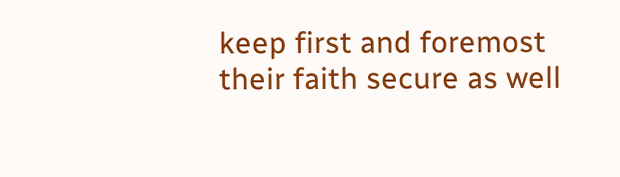keep first and foremost their faith secure as well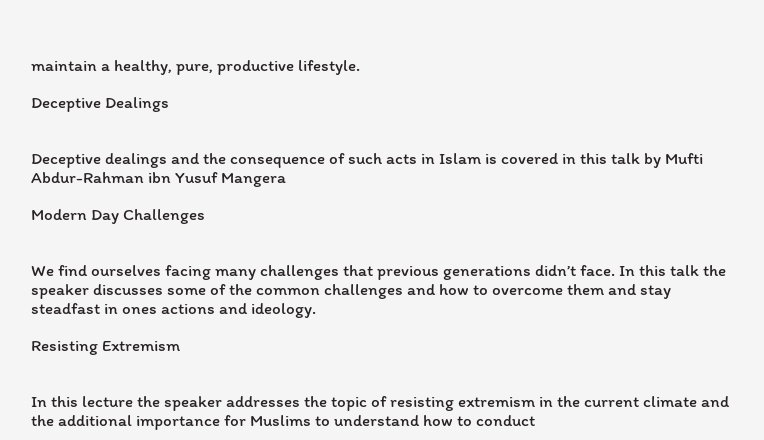maintain a healthy, pure, productive lifestyle.

Deceptive Dealings


Deceptive dealings and the consequence of such acts in Islam is covered in this talk by Mufti Abdur-Rahman ibn Yusuf Mangera

Modern Day Challenges


We find ourselves facing many challenges that previous generations didn’t face. In this talk the speaker discusses some of the common challenges and how to overcome them and stay steadfast in ones actions and ideology.

Resisting Extremism


In this lecture the speaker addresses the topic of resisting extremism in the current climate and the additional importance for Muslims to understand how to conduct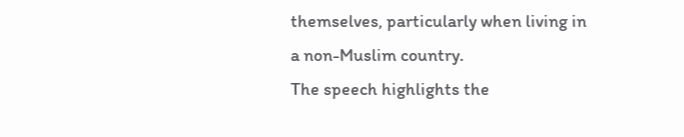themselves, particularly when living in a non-Muslim country.
The speech highlights the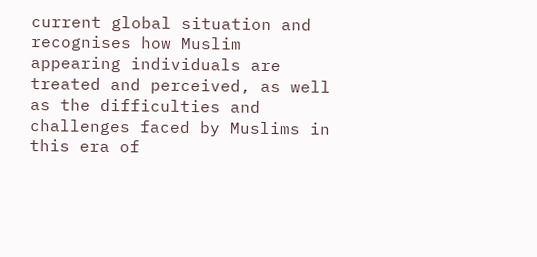current global situation and recognises how Muslim appearing individuals are treated and perceived, as well as the difficulties and challenges faced by Muslims in this era of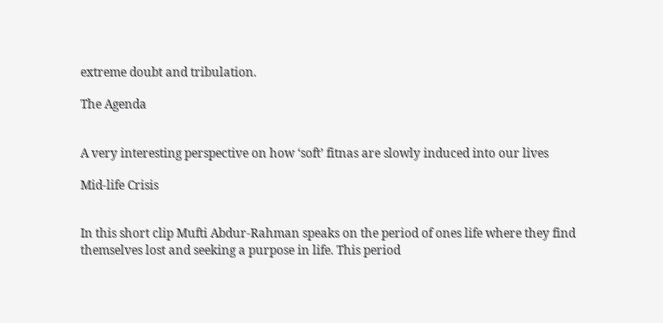extreme doubt and tribulation.

The Agenda


A very interesting perspective on how ‘soft’ fitnas are slowly induced into our lives

Mid-life Crisis


In this short clip Mufti Abdur-Rahman speaks on the period of ones life where they find themselves lost and seeking a purpose in life. This period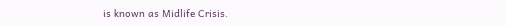is known as Midlife Crisis.